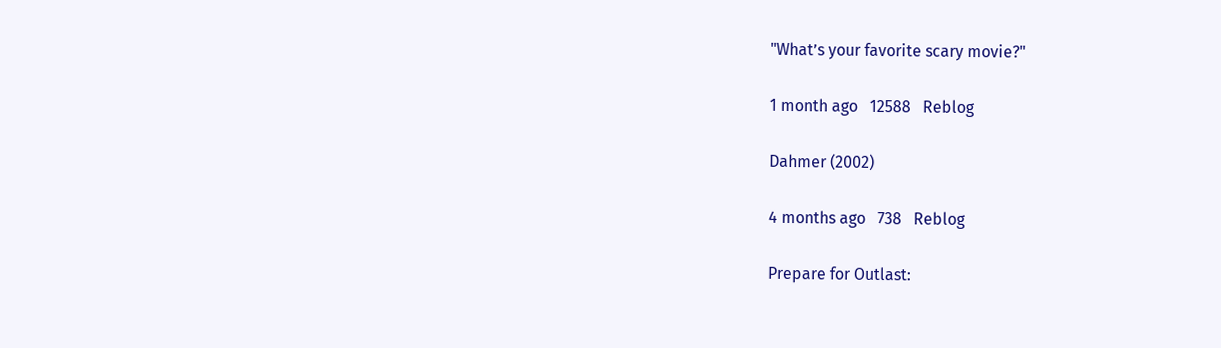"What’s your favorite scary movie?"

1 month ago   12588   Reblog

Dahmer (2002)

4 months ago   738   Reblog

Prepare for Outlast: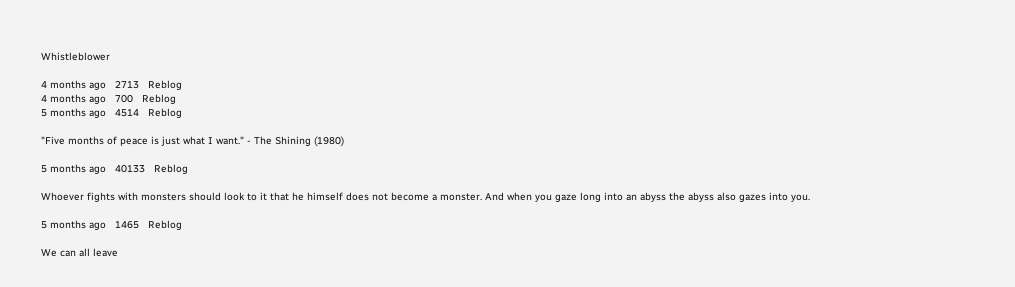Whistleblower

4 months ago   2713   Reblog
4 months ago   700   Reblog
5 months ago   4514   Reblog

"Five months of peace is just what I want." - The Shining (1980)

5 months ago   40133   Reblog

Whoever fights with monsters should look to it that he himself does not become a monster. And when you gaze long into an abyss the abyss also gazes into you.

5 months ago   1465   Reblog

We can all leave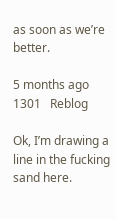as soon as we’re better.

5 months ago   1301   Reblog

Ok, I’m drawing a line in the fucking sand here.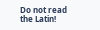Do not read the Latin!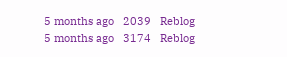5 months ago   2039   Reblog
5 months ago   3174   Reblog